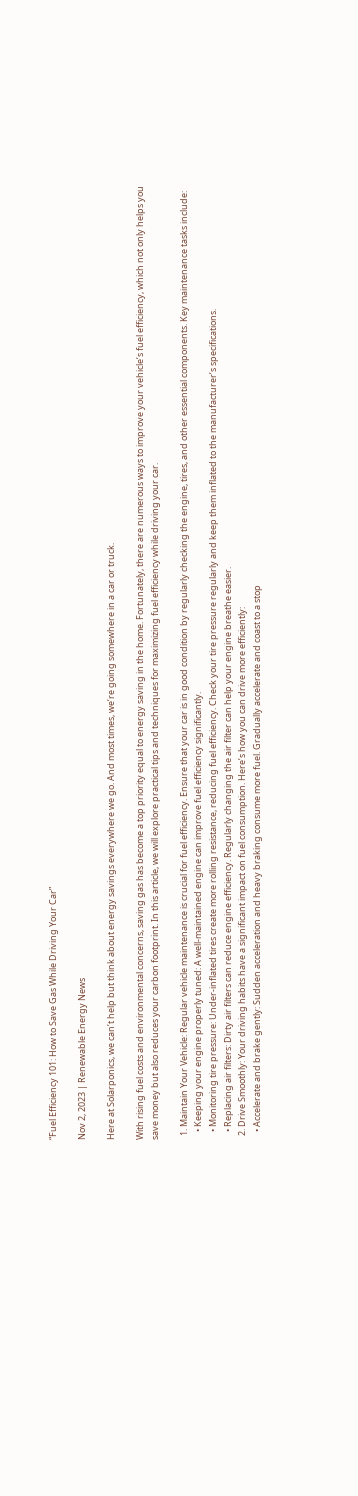“Fuel Efficiency 101: How to Save Gas While Driving Your Car”

Nov 2, 2023 | Renewable Energy News

Here at Solarponics, we can’t help but think about energy savings everywhere we go. And most times, we’re going somewhere in a car or truck.

With rising fuel costs and environmental concerns, saving gas has become a top priority equal to energy saving in the home. Fortunately, there are numerous ways to improve your vehicle’s fuel efficiency, which not only helps you save money but also reduces your carbon footprint. In this article, we will explore practical tips and techniques for maximizing fuel efficiency while driving your car.

  1. Maintain Your Vehicle: Regular vehicle maintenance is crucial for fuel efficiency. Ensure that your car is in good condition by regularly checking the engine, tires, and other essential components. Key maintenance tasks include:
    • Keeping your engine properly tuned: A well-maintained engine can improve fuel efficiency significantly.
    • Monitoring tire pressure: Under-inflated tires create more rolling resistance, reducing fuel efficiency. Check your tire pressure regularly and keep them inflated to the manufacturer’s specifications.
    • Replacing air filters: Dirty air filters can reduce engine efficiency. Regularly changing the air filter can help your engine breathe easier.
  2. Drive Smoothly: Your driving habits have a significant impact on fuel consumption. Here’s how you can drive more efficiently:
    • Accelerate and brake gently: Sudden acceleration and heavy braking consume more fuel. Gradually accelerate and coast to a stop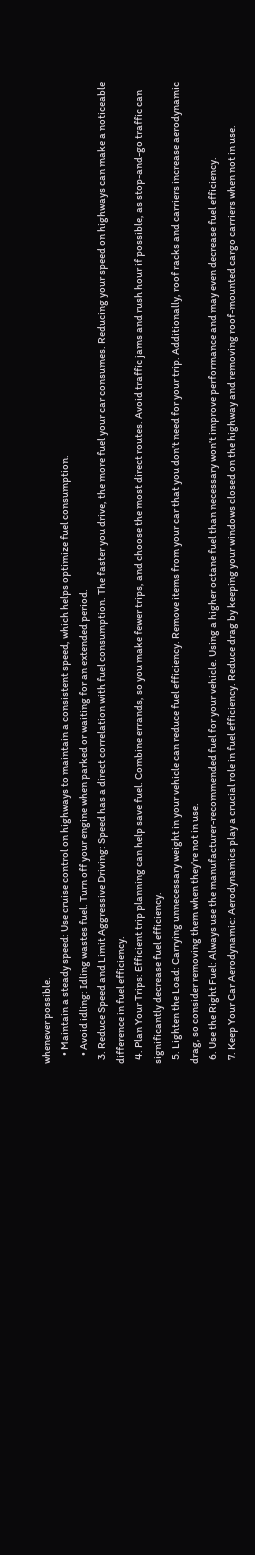whenever possible.
    • Maintain a steady speed: Use cruise control on highways to maintain a consistent speed, which helps optimize fuel consumption.
    • Avoid idling: Idling wastes fuel. Turn off your engine when parked or waiting for an extended period.
  3. Reduce Speed and Limit Aggressive Driving: Speed has a direct correlation with fuel consumption. The faster you drive, the more fuel your car consumes. Reducing your speed on highways can make a noticeable difference in fuel efficiency.
  4. Plan Your Trips: Efficient trip planning can help save fuel. Combine errands, so you make fewer trips, and choose the most direct routes. Avoid traffic jams and rush hour if possible, as stop-and-go traffic can significantly decrease fuel efficiency.
  5. Lighten the Load: Carrying unnecessary weight in your vehicle can reduce fuel efficiency. Remove items from your car that you don’t need for your trip. Additionally, roof racks and carriers increase aerodynamic drag, so consider removing them when they’re not in use.
  6. Use the Right Fuel: Always use the manufacturer-recommended fuel for your vehicle. Using a higher octane fuel than necessary won’t improve performance and may even decrease fuel efficiency.
  7. Keep Your Car Aerodynamic: Aerodynamics play a crucial role in fuel efficiency. Reduce drag by keeping your windows closed on the highway and removing roof-mounted cargo carriers when not in use.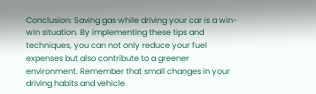Conclusion: Saving gas while driving your car is a win-win situation. By implementing these tips and techniques, you can not only reduce your fuel expenses but also contribute to a greener environment. Remember that small changes in your driving habits and vehicle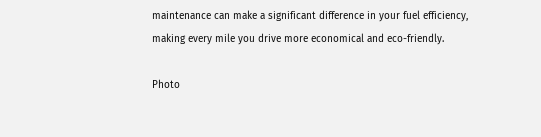maintenance can make a significant difference in your fuel efficiency, making every mile you drive more economical and eco-friendly.

Photo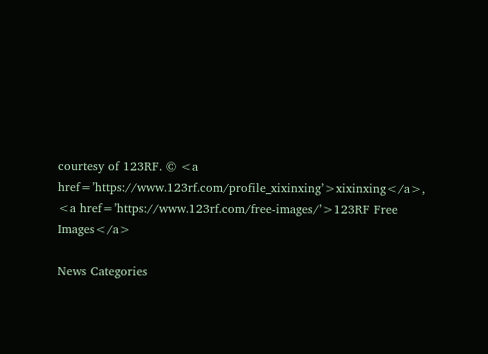courtesy of 123RF. © <a href=’https://www.123rf.com/profile_xixinxing’>xixinxing</a>, <a href=’https://www.123rf.com/free-images/’>123RF Free Images</a>

News Categories